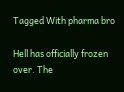Tagged With pharma bro

Hell has officially frozen over. The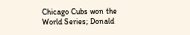Chicago Cubs won the World Series; Donald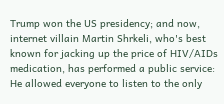Trump won the US presidency; and now, internet villain Martin Shrkeli, who's best known for jacking up the price of HIV/AIDs medication, has performed a public service: He allowed everyone to listen to the only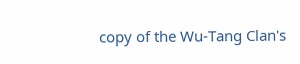copy of the Wu-Tang Clan's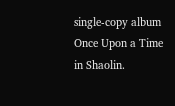single-copy album Once Upon a Time in Shaolin.